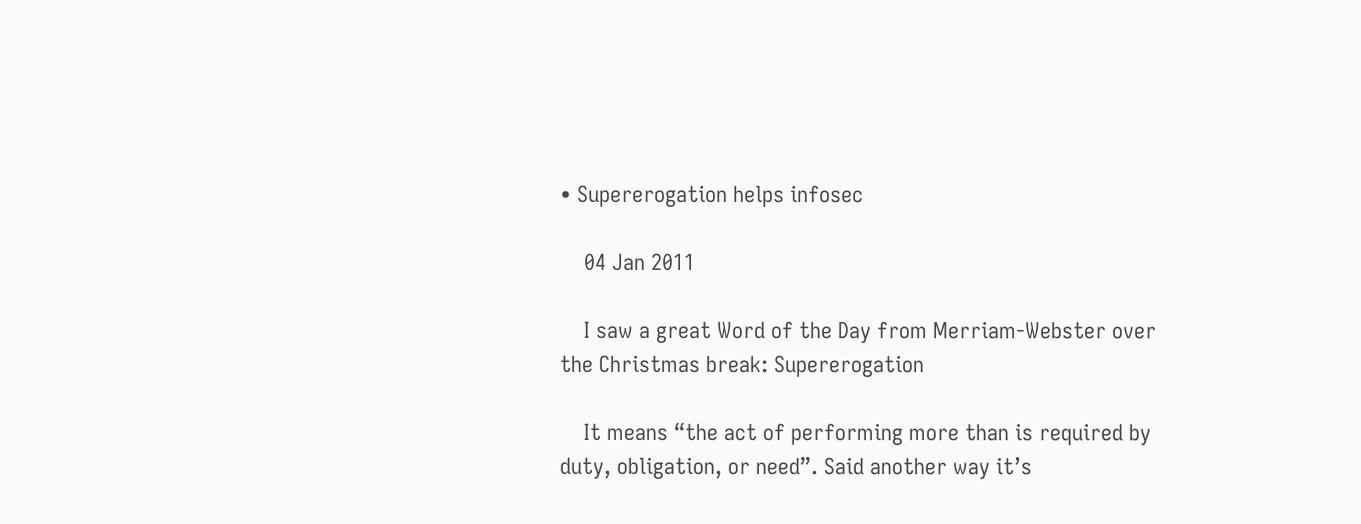• Supererogation helps infosec

    04 Jan 2011

    I saw a great Word of the Day from Merriam-Webster over the Christmas break: Supererogation

    It means “the act of performing more than is required by duty, obligation, or need”. Said another way it’s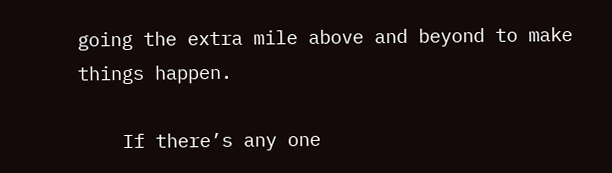going the extra mile above and beyond to make things happen.

    If there’s any one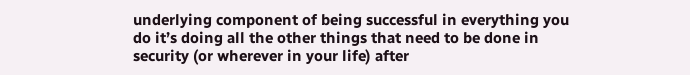underlying component of being successful in everything you do it’s doing all the other things that need to be done in security (or wherever in your life) after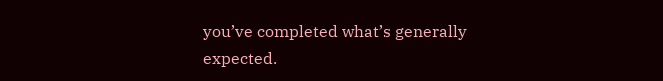you’ve completed what’s generally expected.